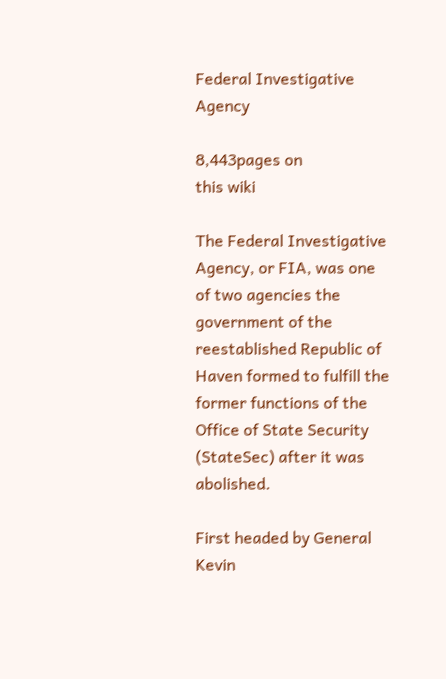Federal Investigative Agency

8,443pages on
this wiki

The Federal Investigative Agency, or FIA, was one of two agencies the government of the reestablished Republic of Haven formed to fulfill the former functions of the Office of State Security (StateSec) after it was abolished.

First headed by General Kevin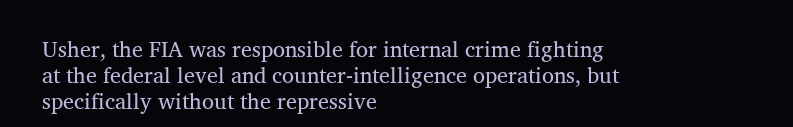Usher, the FIA was responsible for internal crime fighting at the federal level and counter-intelligence operations, but specifically without the repressive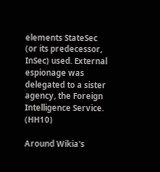elements StateSec (or its predecessor, InSec) used. External espionage was delegated to a sister agency, the Foreign Intelligence Service. (HH10)

Around Wikia's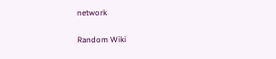network

Random Wiki